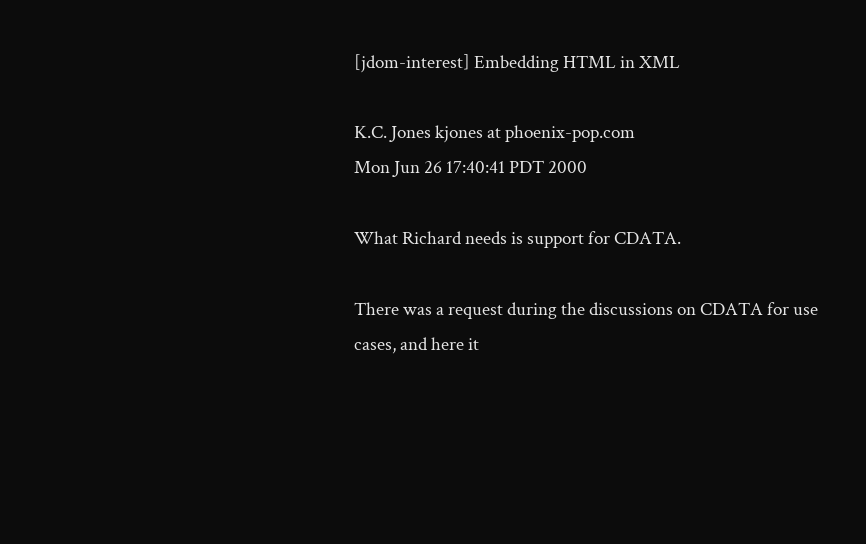[jdom-interest] Embedding HTML in XML

K.C. Jones kjones at phoenix-pop.com
Mon Jun 26 17:40:41 PDT 2000

What Richard needs is support for CDATA.

There was a request during the discussions on CDATA for use
cases, and here it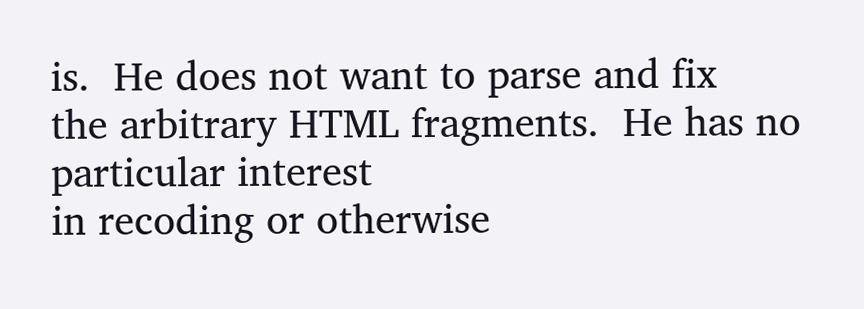is.  He does not want to parse and fix
the arbitrary HTML fragments.  He has no particular interest
in recoding or otherwise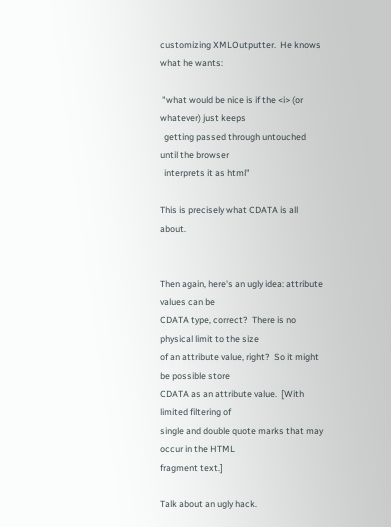customizing XMLOutputter.  He knows
what he wants:

 "what would be nice is if the <i> (or whatever) just keeps
  getting passed through untouched until the browser
  interprets it as html"

This is precisely what CDATA is all about.


Then again, here's an ugly idea: attribute values can be
CDATA type, correct?  There is no physical limit to the size
of an attribute value, right?  So it might be possible store
CDATA as an attribute value.  [With limited filtering of
single and double quote marks that may occur in the HTML
fragment text.]

Talk about an ugly hack.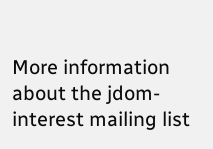More information about the jdom-interest mailing list